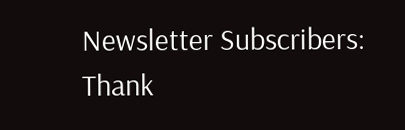Newsletter Subscribers: Thank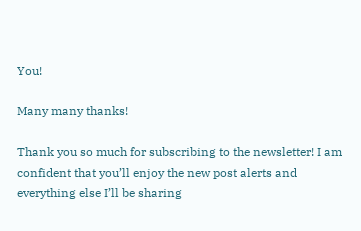You!

Many many thanks!

Thank you so much for subscribing to the newsletter! I am confident that you’ll enjoy the new post alerts and everything else I’ll be sharing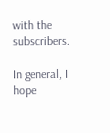with the subscribers.

In general, I hope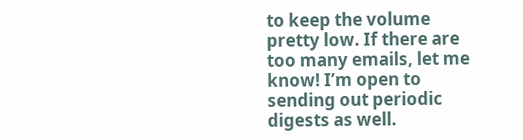to keep the volume pretty low. If there are too many emails, let me know! I’m open to sending out periodic digests as well.